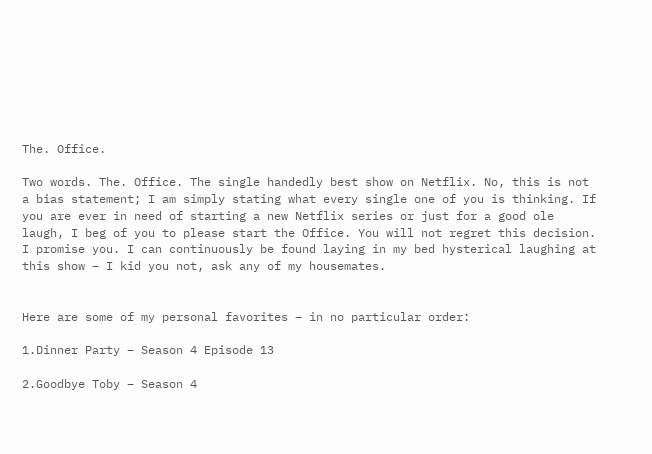The. Office.

Two words. The. Office. The single handedly best show on Netflix. No, this is not a bias statement; I am simply stating what every single one of you is thinking. If you are ever in need of starting a new Netflix series or just for a good ole laugh, I beg of you to please start the Office. You will not regret this decision. I promise you. I can continuously be found laying in my bed hysterical laughing at this show – I kid you not, ask any of my housemates.


Here are some of my personal favorites – in no particular order:

1.Dinner Party – Season 4 Episode 13

2.Goodbye Toby – Season 4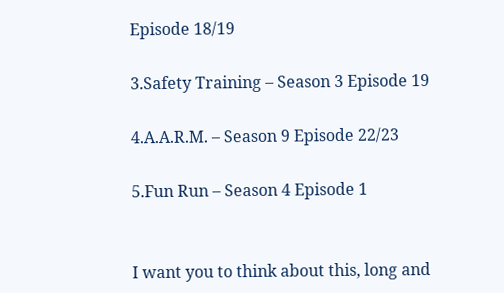Episode 18/19

3.Safety Training – Season 3 Episode 19

4.A.A.R.M. – Season 9 Episode 22/23

5.Fun Run – Season 4 Episode 1


I want you to think about this, long and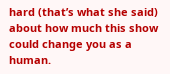hard (that’s what she said) about how much this show could change you as a human.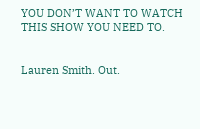YOU DON’T WANT TO WATCH THIS SHOW YOU NEED TO.


Lauren Smith. Out.